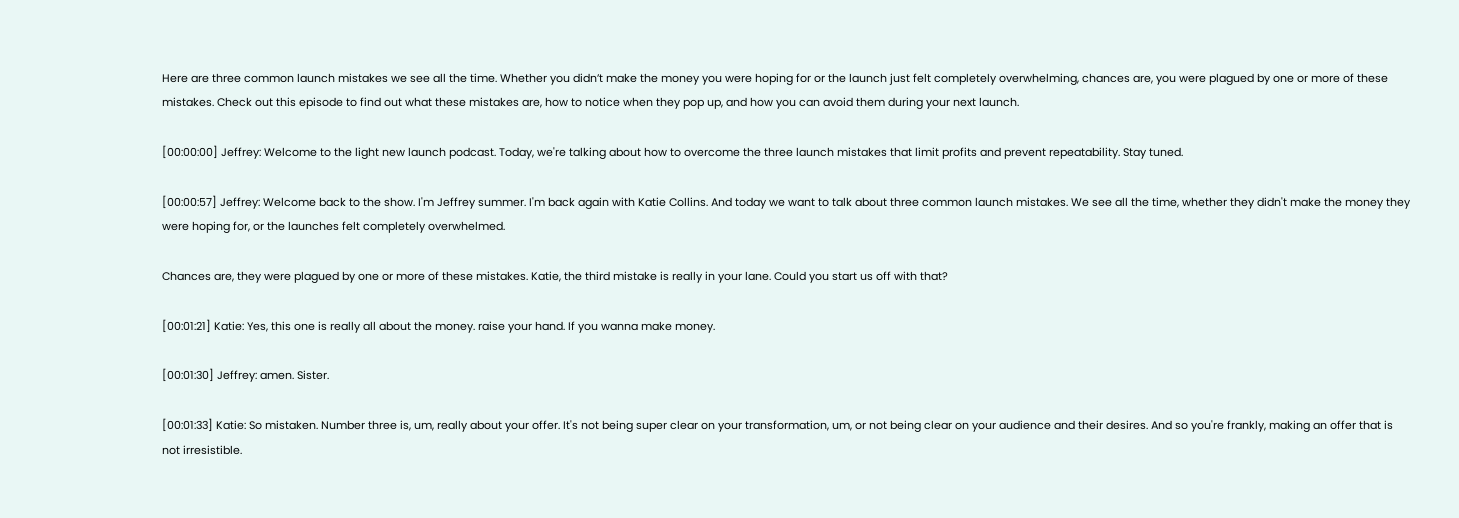Here are three common launch mistakes we see all the time. Whether you didn’t make the money you were hoping for or the launch just felt completely overwhelming, chances are, you were plagued by one or more of these mistakes. Check out this episode to find out what these mistakes are, how to notice when they pop up, and how you can avoid them during your next launch.

[00:00:00] Jeffrey: Welcome to the light new launch podcast. Today, we're talking about how to overcome the three launch mistakes that limit profits and prevent repeatability. Stay tuned.

[00:00:57] Jeffrey: Welcome back to the show. I'm Jeffrey summer. I'm back again with Katie Collins. And today we want to talk about three common launch mistakes. We see all the time, whether they didn't make the money they were hoping for, or the launches felt completely overwhelmed.

Chances are, they were plagued by one or more of these mistakes. Katie, the third mistake is really in your lane. Could you start us off with that?

[00:01:21] Katie: Yes, this one is really all about the money. raise your hand. If you wanna make money.

[00:01:30] Jeffrey: amen. Sister.

[00:01:33] Katie: So mistaken. Number three is, um, really about your offer. It's not being super clear on your transformation, um, or not being clear on your audience and their desires. And so you're frankly, making an offer that is not irresistible.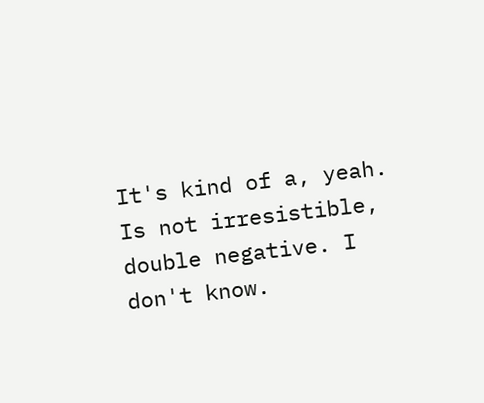It's kind of a, yeah. Is not irresistible, double negative. I don't know.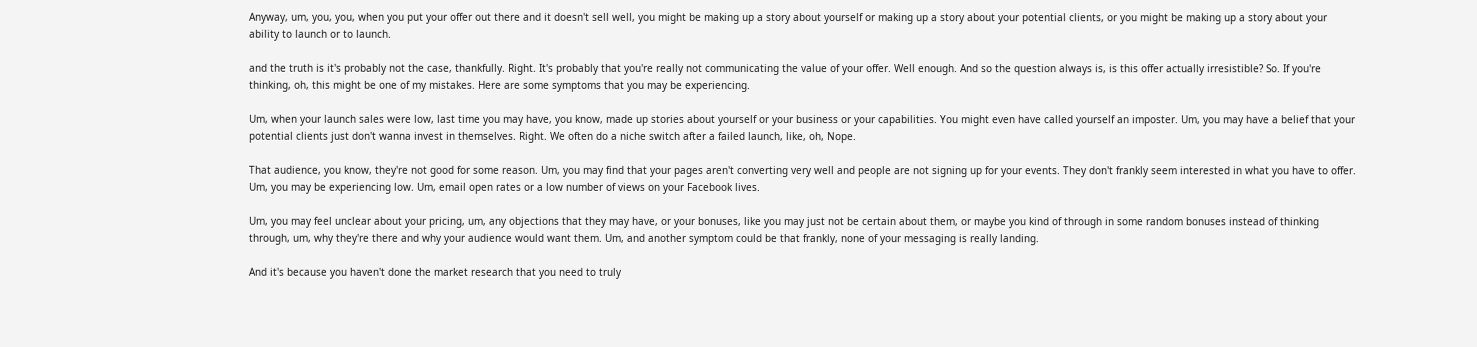Anyway, um, you, you, when you put your offer out there and it doesn't sell well, you might be making up a story about yourself or making up a story about your potential clients, or you might be making up a story about your ability to launch or to launch.

and the truth is it's probably not the case, thankfully. Right. It's probably that you're really not communicating the value of your offer. Well enough. And so the question always is, is this offer actually irresistible? So. If you're thinking, oh, this might be one of my mistakes. Here are some symptoms that you may be experiencing.

Um, when your launch sales were low, last time you may have, you know, made up stories about yourself or your business or your capabilities. You might even have called yourself an imposter. Um, you may have a belief that your potential clients just don't wanna invest in themselves. Right. We often do a niche switch after a failed launch, like, oh, Nope.

That audience, you know, they're not good for some reason. Um, you may find that your pages aren't converting very well and people are not signing up for your events. They don't frankly seem interested in what you have to offer. Um, you may be experiencing low. Um, email open rates or a low number of views on your Facebook lives.

Um, you may feel unclear about your pricing, um, any objections that they may have, or your bonuses, like you may just not be certain about them, or maybe you kind of through in some random bonuses instead of thinking through, um, why they're there and why your audience would want them. Um, and another symptom could be that frankly, none of your messaging is really landing.

And it's because you haven't done the market research that you need to truly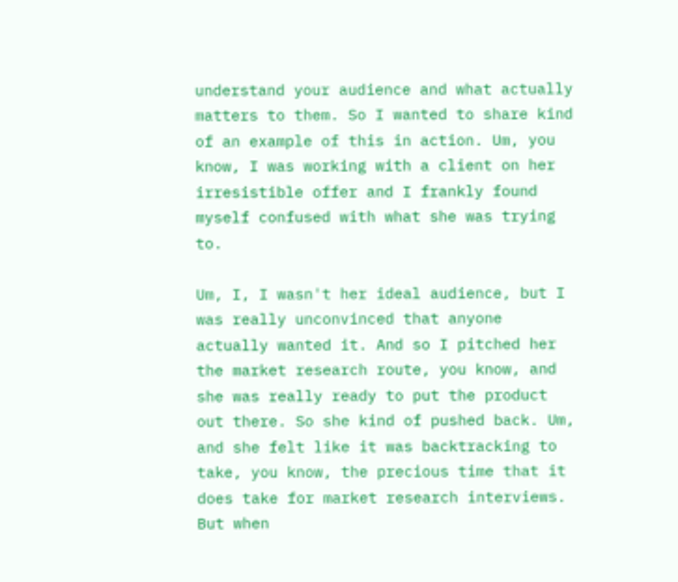understand your audience and what actually matters to them. So I wanted to share kind of an example of this in action. Um, you know, I was working with a client on her irresistible offer and I frankly found myself confused with what she was trying to.

Um, I, I wasn't her ideal audience, but I was really unconvinced that anyone actually wanted it. And so I pitched her the market research route, you know, and she was really ready to put the product out there. So she kind of pushed back. Um, and she felt like it was backtracking to take, you know, the precious time that it does take for market research interviews. But when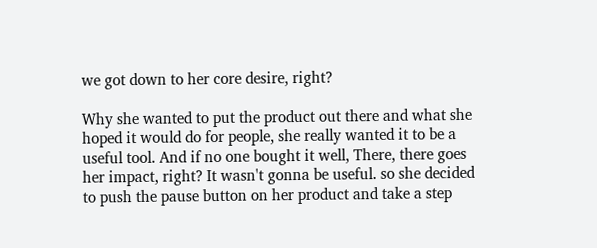we got down to her core desire, right?

Why she wanted to put the product out there and what she hoped it would do for people, she really wanted it to be a useful tool. And if no one bought it well, There, there goes her impact, right? It wasn't gonna be useful. so she decided to push the pause button on her product and take a step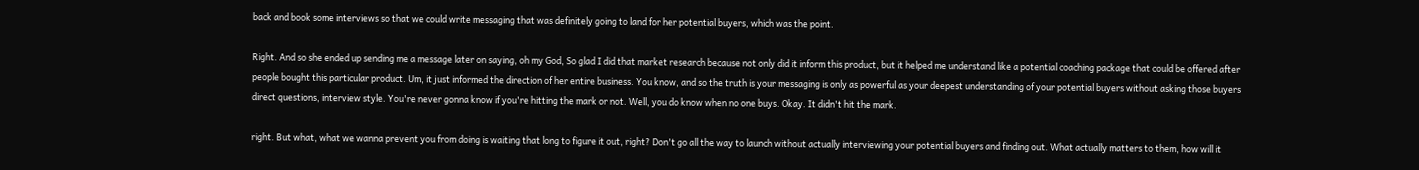back and book some interviews so that we could write messaging that was definitely going to land for her potential buyers, which was the point.

Right. And so she ended up sending me a message later on saying, oh my God, So glad I did that market research because not only did it inform this product, but it helped me understand like a potential coaching package that could be offered after people bought this particular product. Um, it just informed the direction of her entire business. You know, and so the truth is your messaging is only as powerful as your deepest understanding of your potential buyers without asking those buyers direct questions, interview style. You're never gonna know if you're hitting the mark or not. Well, you do know when no one buys. Okay. It didn't hit the mark.

right. But what, what we wanna prevent you from doing is waiting that long to figure it out, right? Don't go all the way to launch without actually interviewing your potential buyers and finding out. What actually matters to them, how will it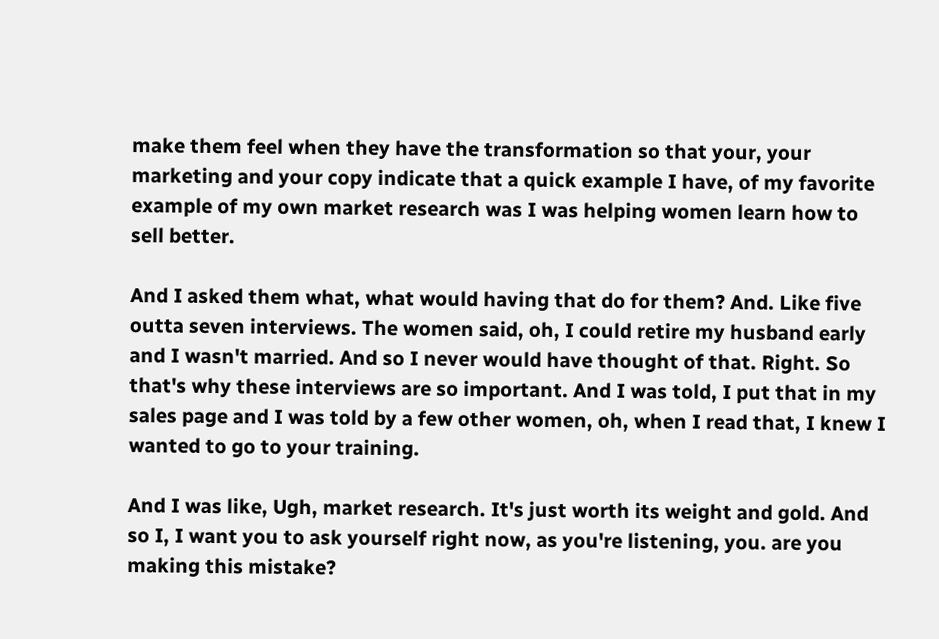make them feel when they have the transformation so that your, your marketing and your copy indicate that a quick example I have, of my favorite example of my own market research was I was helping women learn how to sell better.

And I asked them what, what would having that do for them? And. Like five outta seven interviews. The women said, oh, I could retire my husband early and I wasn't married. And so I never would have thought of that. Right. So that's why these interviews are so important. And I was told, I put that in my sales page and I was told by a few other women, oh, when I read that, I knew I wanted to go to your training.

And I was like, Ugh, market research. It's just worth its weight and gold. And so I, I want you to ask yourself right now, as you're listening, you. are you making this mistake?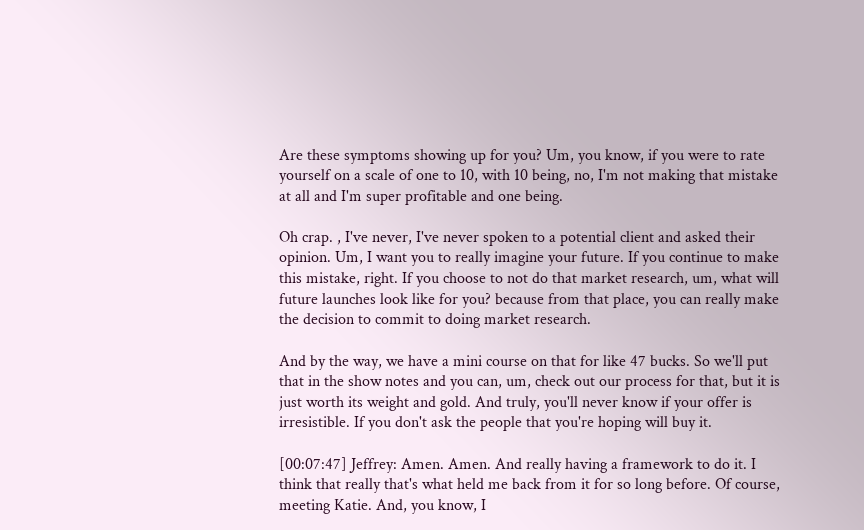Are these symptoms showing up for you? Um, you know, if you were to rate yourself on a scale of one to 10, with 10 being, no, I'm not making that mistake at all and I'm super profitable and one being.

Oh crap. , I've never, I've never spoken to a potential client and asked their opinion. Um, I want you to really imagine your future. If you continue to make this mistake, right. If you choose to not do that market research, um, what will future launches look like for you? because from that place, you can really make the decision to commit to doing market research.

And by the way, we have a mini course on that for like 47 bucks. So we'll put that in the show notes and you can, um, check out our process for that, but it is just worth its weight and gold. And truly, you'll never know if your offer is irresistible. If you don't ask the people that you're hoping will buy it.

[00:07:47] Jeffrey: Amen. Amen. And really having a framework to do it. I think that really that's what held me back from it for so long before. Of course, meeting Katie. And, you know, I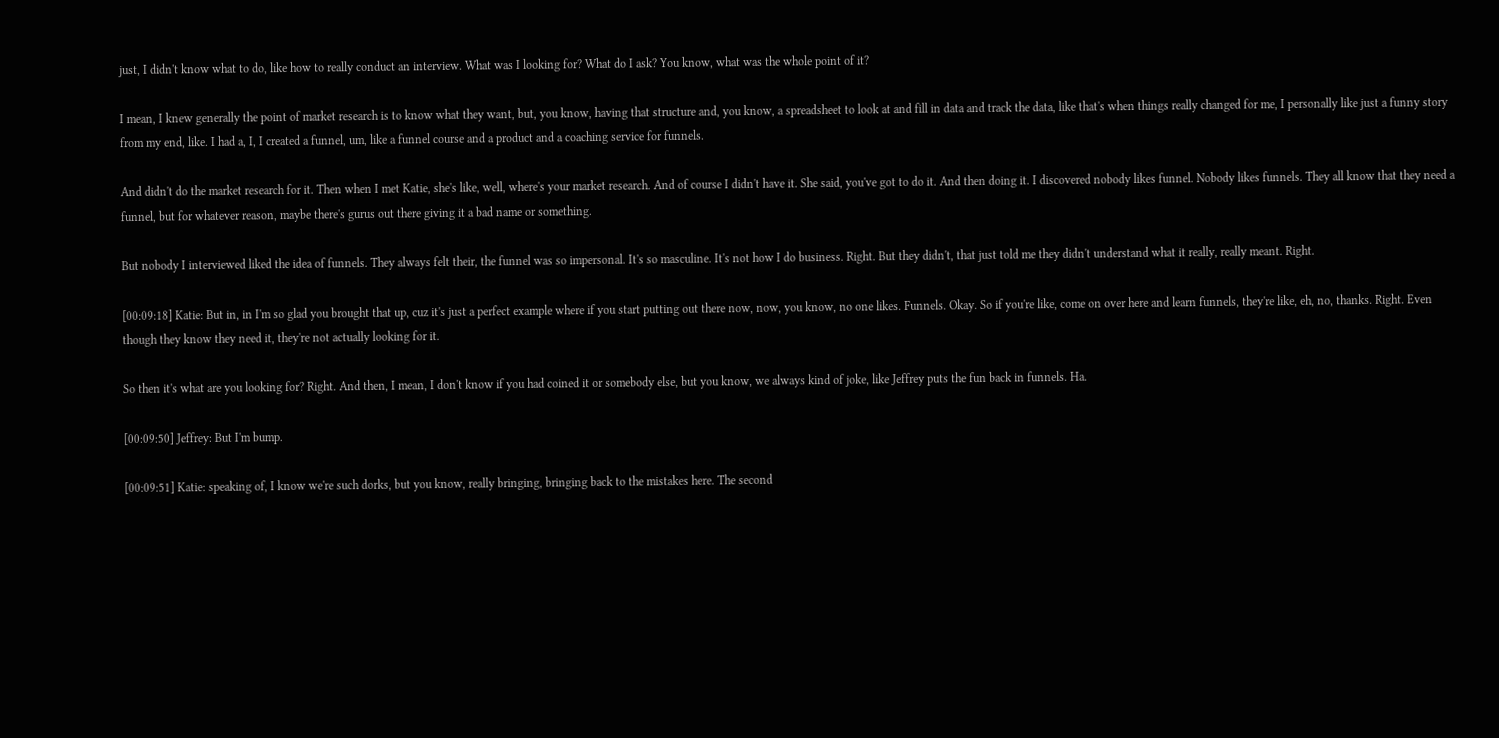just, I didn't know what to do, like how to really conduct an interview. What was I looking for? What do I ask? You know, what was the whole point of it?

I mean, I knew generally the point of market research is to know what they want, but, you know, having that structure and, you know, a spreadsheet to look at and fill in data and track the data, like that's when things really changed for me, I personally like just a funny story from my end, like. I had a, I, I created a funnel, um, like a funnel course and a product and a coaching service for funnels.

And didn't do the market research for it. Then when I met Katie, she's like, well, where's your market research. And of course I didn't have it. She said, you've got to do it. And then doing it. I discovered nobody likes funnel. Nobody likes funnels. They all know that they need a funnel, but for whatever reason, maybe there's gurus out there giving it a bad name or something.

But nobody I interviewed liked the idea of funnels. They always felt their, the funnel was so impersonal. It's so masculine. It's not how I do business. Right. But they didn't, that just told me they didn't understand what it really, really meant. Right.

[00:09:18] Katie: But in, in I'm so glad you brought that up, cuz it's just a perfect example where if you start putting out there now, now, you know, no one likes. Funnels. Okay. So if you're like, come on over here and learn funnels, they're like, eh, no, thanks. Right. Even though they know they need it, they're not actually looking for it.

So then it's what are you looking for? Right. And then, I mean, I don't know if you had coined it or somebody else, but you know, we always kind of joke, like Jeffrey puts the fun back in funnels. Ha.

[00:09:50] Jeffrey: But I'm bump.

[00:09:51] Katie: speaking of, I know we're such dorks, but you know, really bringing, bringing back to the mistakes here. The second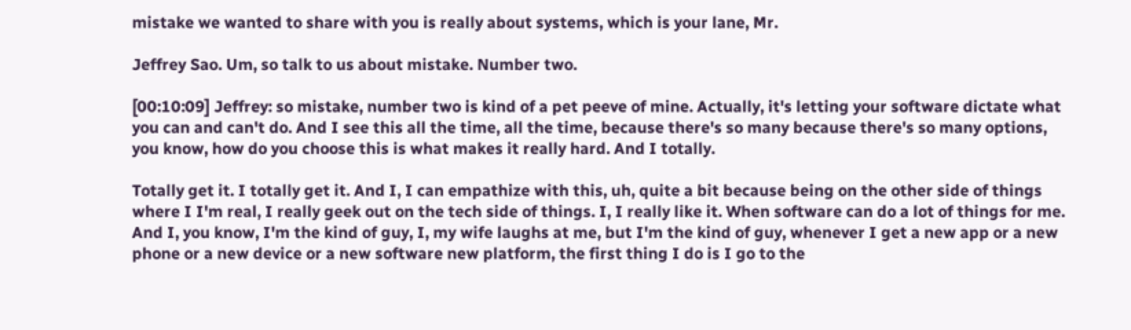mistake we wanted to share with you is really about systems, which is your lane, Mr.

Jeffrey Sao. Um, so talk to us about mistake. Number two.

[00:10:09] Jeffrey: so mistake, number two is kind of a pet peeve of mine. Actually, it's letting your software dictate what you can and can't do. And I see this all the time, all the time, because there's so many because there's so many options, you know, how do you choose this is what makes it really hard. And I totally.

Totally get it. I totally get it. And I, I can empathize with this, uh, quite a bit because being on the other side of things where I I'm real, I really geek out on the tech side of things. I, I really like it. When software can do a lot of things for me. And I, you know, I'm the kind of guy, I, my wife laughs at me, but I'm the kind of guy, whenever I get a new app or a new phone or a new device or a new software new platform, the first thing I do is I go to the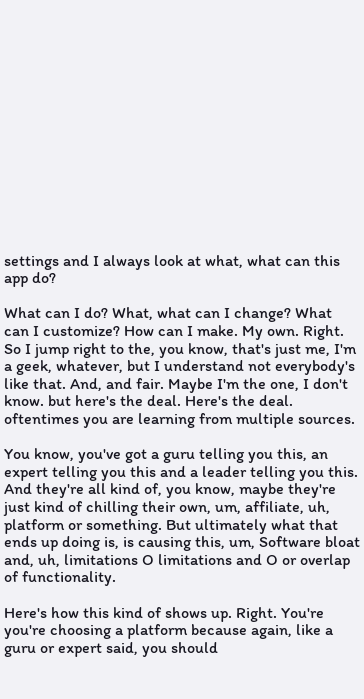settings and I always look at what, what can this app do?

What can I do? What, what can I change? What can I customize? How can I make. My own. Right. So I jump right to the, you know, that's just me, I'm a geek, whatever, but I understand not everybody's like that. And, and fair. Maybe I'm the one, I don't know. but here's the deal. Here's the deal. oftentimes you are learning from multiple sources.

You know, you've got a guru telling you this, an expert telling you this and a leader telling you this. And they're all kind of, you know, maybe they're just kind of chilling their own, um, affiliate, uh, platform or something. But ultimately what that ends up doing is, is causing this, um, Software bloat and, uh, limitations O limitations and O or overlap of functionality.

Here's how this kind of shows up. Right. You're you're choosing a platform because again, like a guru or expert said, you should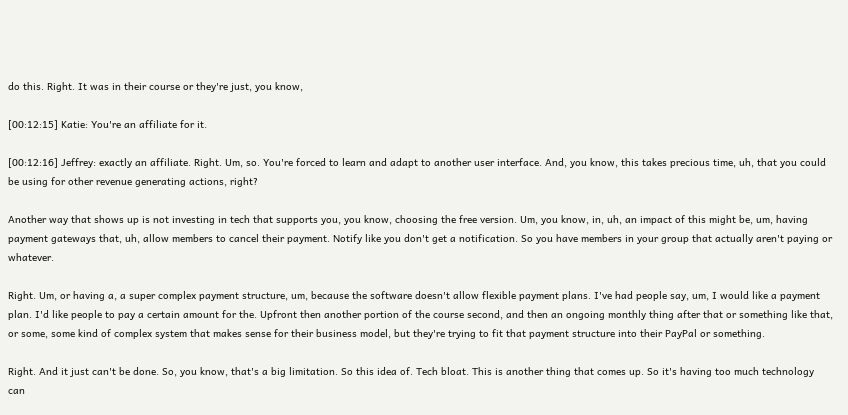do this. Right. It was in their course or they're just, you know,

[00:12:15] Katie: You're an affiliate for it.

[00:12:16] Jeffrey: exactly an affiliate. Right. Um, so. You're forced to learn and adapt to another user interface. And, you know, this takes precious time, uh, that you could be using for other revenue generating actions, right?

Another way that shows up is not investing in tech that supports you, you know, choosing the free version. Um, you know, in, uh, an impact of this might be, um, having payment gateways that, uh, allow members to cancel their payment. Notify like you don't get a notification. So you have members in your group that actually aren't paying or whatever.

Right. Um, or having a, a super complex payment structure, um, because the software doesn't allow flexible payment plans. I've had people say, um, I would like a payment plan. I'd like people to pay a certain amount for the. Upfront then another portion of the course second, and then an ongoing monthly thing after that or something like that, or some, some kind of complex system that makes sense for their business model, but they're trying to fit that payment structure into their PayPal or something.

Right. And it just can't be done. So, you know, that's a big limitation. So this idea of. Tech bloat. This is another thing that comes up. So it's having too much technology can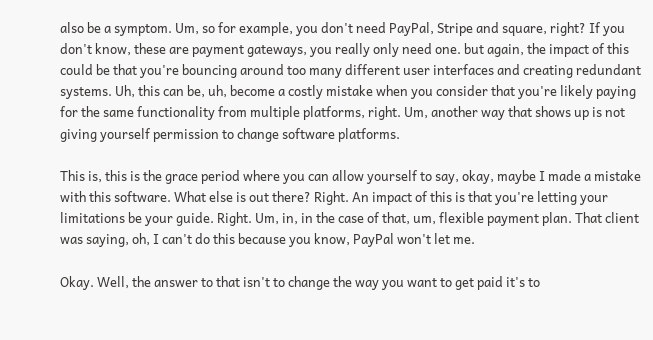also be a symptom. Um, so for example, you don't need PayPal, Stripe and square, right? If you don't know, these are payment gateways, you really only need one. but again, the impact of this could be that you're bouncing around too many different user interfaces and creating redundant systems. Uh, this can be, uh, become a costly mistake when you consider that you're likely paying for the same functionality from multiple platforms, right. Um, another way that shows up is not giving yourself permission to change software platforms.

This is, this is the grace period where you can allow yourself to say, okay, maybe I made a mistake with this software. What else is out there? Right. An impact of this is that you're letting your limitations be your guide. Right. Um, in, in the case of that, um, flexible payment plan. That client was saying, oh, I can't do this because you know, PayPal won't let me.

Okay. Well, the answer to that isn't to change the way you want to get paid it's to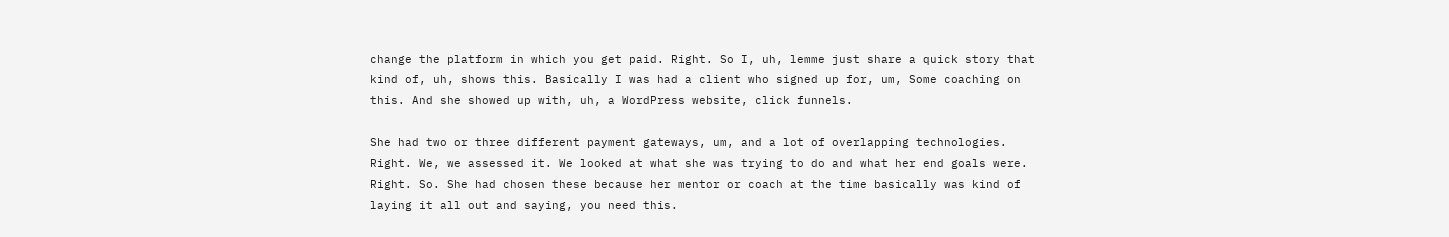change the platform in which you get paid. Right. So I, uh, lemme just share a quick story that kind of, uh, shows this. Basically I was had a client who signed up for, um, Some coaching on this. And she showed up with, uh, a WordPress website, click funnels.

She had two or three different payment gateways, um, and a lot of overlapping technologies. Right. We, we assessed it. We looked at what she was trying to do and what her end goals were. Right. So. She had chosen these because her mentor or coach at the time basically was kind of laying it all out and saying, you need this.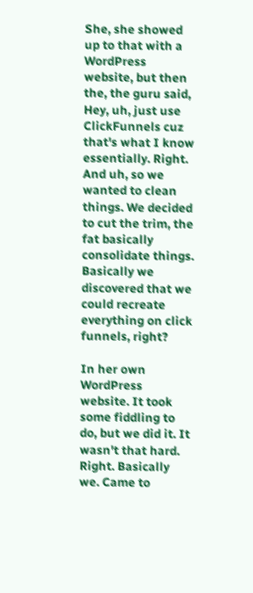She, she showed up to that with a WordPress website, but then the, the guru said, Hey, uh, just use ClickFunnels cuz that's what I know essentially. Right. And uh, so we wanted to clean things. We decided to cut the trim, the fat basically consolidate things. Basically we discovered that we could recreate everything on click funnels, right?

In her own WordPress website. It took some fiddling to do, but we did it. It wasn't that hard. Right. Basically we. Came to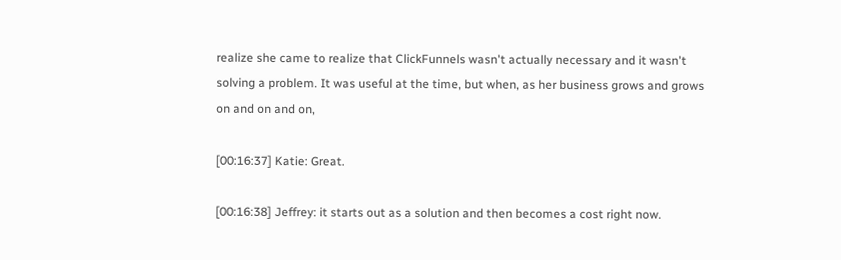realize she came to realize that ClickFunnels wasn't actually necessary and it wasn't solving a problem. It was useful at the time, but when, as her business grows and grows on and on and on,

[00:16:37] Katie: Great.

[00:16:38] Jeffrey: it starts out as a solution and then becomes a cost right now.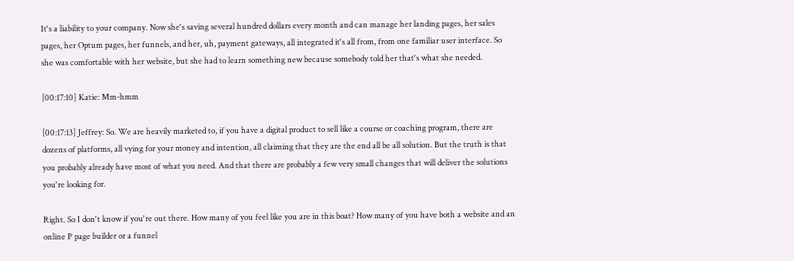It's a liability to your company. Now she's saving several hundred dollars every month and can manage her landing pages, her sales pages, her Optum pages, her funnels, and her, uh, payment gateways, all integrated it's all from, from one familiar user interface. So she was comfortable with her website, but she had to learn something new because somebody told her that's what she needed.

[00:17:10] Katie: Mm-hmm

[00:17:13] Jeffrey: So. We are heavily marketed to, if you have a digital product to sell like a course or coaching program, there are dozens of platforms, all vying for your money and intention, all claiming that they are the end all be all solution. But the truth is that you probably already have most of what you need. And that there are probably a few very small changes that will deliver the solutions you're looking for.

Right. So I don't know if you're out there. How many of you feel like you are in this boat? How many of you have both a website and an online P page builder or a funnel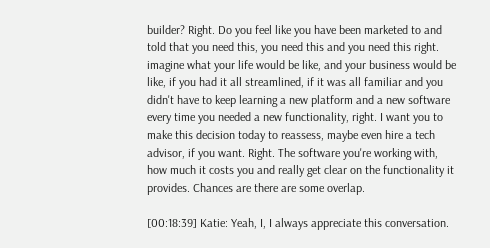builder? Right. Do you feel like you have been marketed to and told that you need this, you need this and you need this right. imagine what your life would be like, and your business would be like, if you had it all streamlined, if it was all familiar and you didn't have to keep learning a new platform and a new software every time you needed a new functionality, right. I want you to make this decision today to reassess, maybe even hire a tech advisor, if you want. Right. The software you're working with, how much it costs you and really get clear on the functionality it provides. Chances are there are some overlap.

[00:18:39] Katie: Yeah, I, I always appreciate this conversation.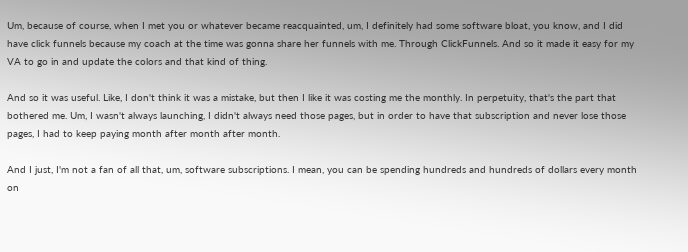Um, because of course, when I met you or whatever became reacquainted, um, I definitely had some software bloat, you know, and I did have click funnels because my coach at the time was gonna share her funnels with me. Through ClickFunnels. And so it made it easy for my VA to go in and update the colors and that kind of thing.

And so it was useful. Like, I don't think it was a mistake, but then I like it was costing me the monthly. In perpetuity, that's the part that bothered me. Um, I wasn't always launching, I didn't always need those pages, but in order to have that subscription and never lose those pages, I had to keep paying month after month after month.

And I just, I'm not a fan of all that, um, software subscriptions. I mean, you can be spending hundreds and hundreds of dollars every month on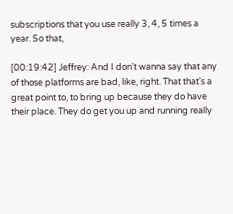subscriptions that you use really 3, 4, 5 times a year. So that,

[00:19:42] Jeffrey: And I don't wanna say that any of those platforms are bad, like, right. That that's a great point to, to bring up because they do have their place. They do get you up and running really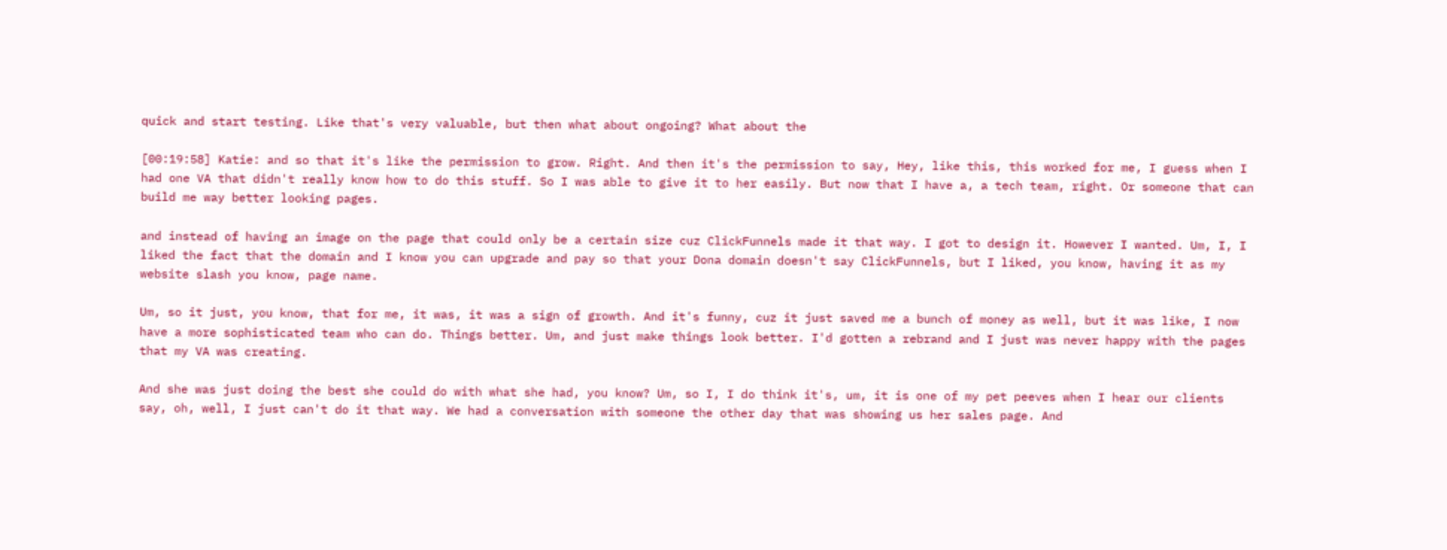quick and start testing. Like that's very valuable, but then what about ongoing? What about the

[00:19:58] Katie: and so that it's like the permission to grow. Right. And then it's the permission to say, Hey, like this, this worked for me, I guess when I had one VA that didn't really know how to do this stuff. So I was able to give it to her easily. But now that I have a, a tech team, right. Or someone that can build me way better looking pages.

and instead of having an image on the page that could only be a certain size cuz ClickFunnels made it that way. I got to design it. However I wanted. Um, I, I liked the fact that the domain and I know you can upgrade and pay so that your Dona domain doesn't say ClickFunnels, but I liked, you know, having it as my website slash you know, page name.

Um, so it just, you know, that for me, it was, it was a sign of growth. And it's funny, cuz it just saved me a bunch of money as well, but it was like, I now have a more sophisticated team who can do. Things better. Um, and just make things look better. I'd gotten a rebrand and I just was never happy with the pages that my VA was creating.

And she was just doing the best she could do with what she had, you know? Um, so I, I do think it's, um, it is one of my pet peeves when I hear our clients say, oh, well, I just can't do it that way. We had a conversation with someone the other day that was showing us her sales page. And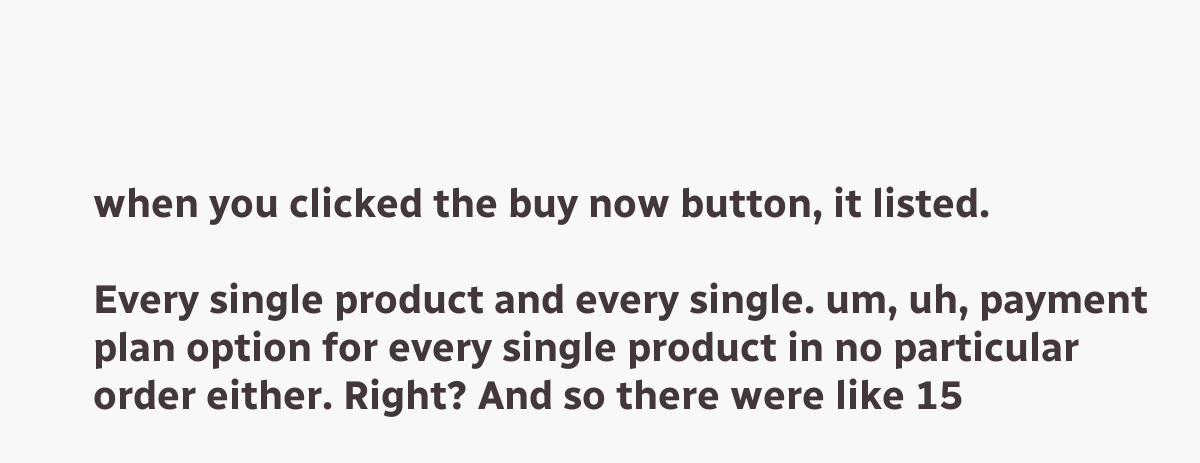when you clicked the buy now button, it listed.

Every single product and every single. um, uh, payment plan option for every single product in no particular order either. Right? And so there were like 15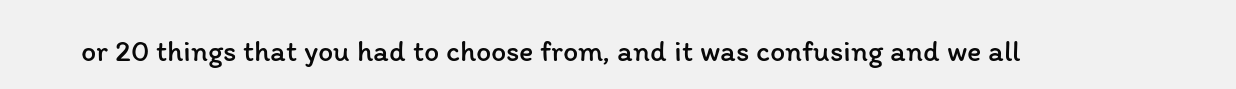or 20 things that you had to choose from, and it was confusing and we all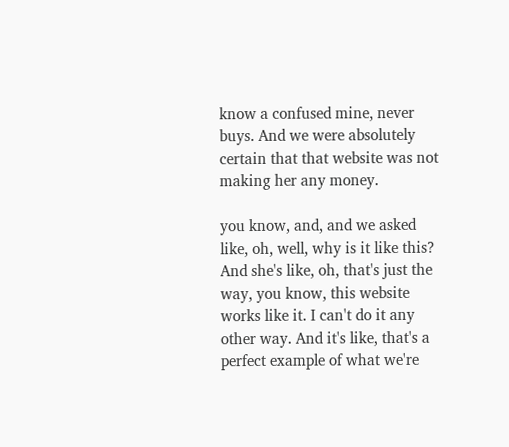know a confused mine, never buys. And we were absolutely certain that that website was not making her any money.

you know, and, and we asked like, oh, well, why is it like this? And she's like, oh, that's just the way, you know, this website works like it. I can't do it any other way. And it's like, that's a perfect example of what we're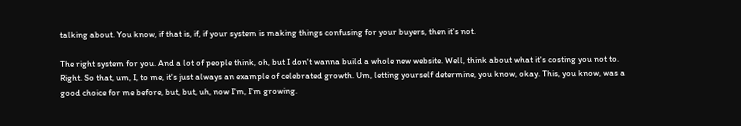talking about. You know, if that is, if, if your system is making things confusing for your buyers, then it's not.

The right system for you. And a lot of people think, oh, but I don't wanna build a whole new website. Well, think about what it's costing you not to. Right. So that, um, I, to me, it's just always an example of celebrated growth. Um, letting yourself determine, you know, okay. This, you know, was a good choice for me before, but, but, uh, now I'm, I'm growing.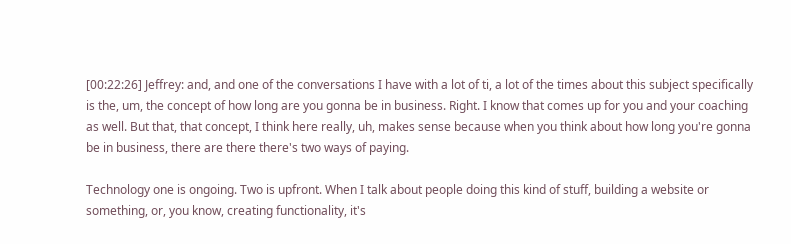[00:22:26] Jeffrey: and, and one of the conversations I have with a lot of ti, a lot of the times about this subject specifically is the, um, the concept of how long are you gonna be in business. Right. I know that comes up for you and your coaching as well. But that, that concept, I think here really, uh, makes sense because when you think about how long you're gonna be in business, there are there there's two ways of paying.

Technology one is ongoing. Two is upfront. When I talk about people doing this kind of stuff, building a website or something, or, you know, creating functionality, it's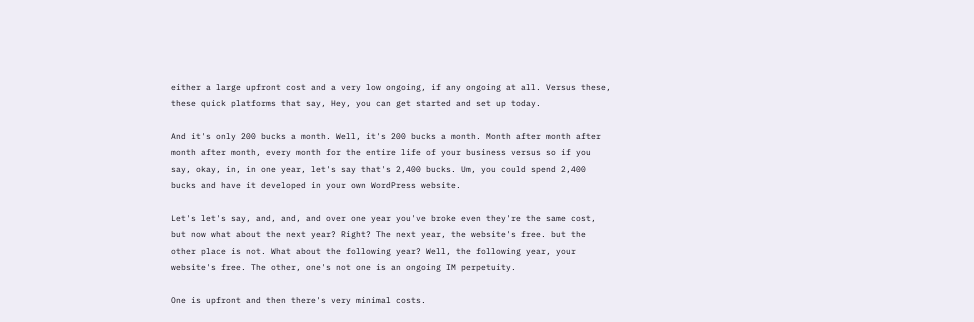either a large upfront cost and a very low ongoing, if any ongoing at all. Versus these, these quick platforms that say, Hey, you can get started and set up today.

And it's only 200 bucks a month. Well, it's 200 bucks a month. Month after month after month after month, every month for the entire life of your business versus so if you say, okay, in, in one year, let's say that's 2,400 bucks. Um, you could spend 2,400 bucks and have it developed in your own WordPress website.

Let's let's say, and, and, and over one year you've broke even they're the same cost, but now what about the next year? Right? The next year, the website's free. but the other place is not. What about the following year? Well, the following year, your website's free. The other, one's not one is an ongoing IM perpetuity.

One is upfront and then there's very minimal costs.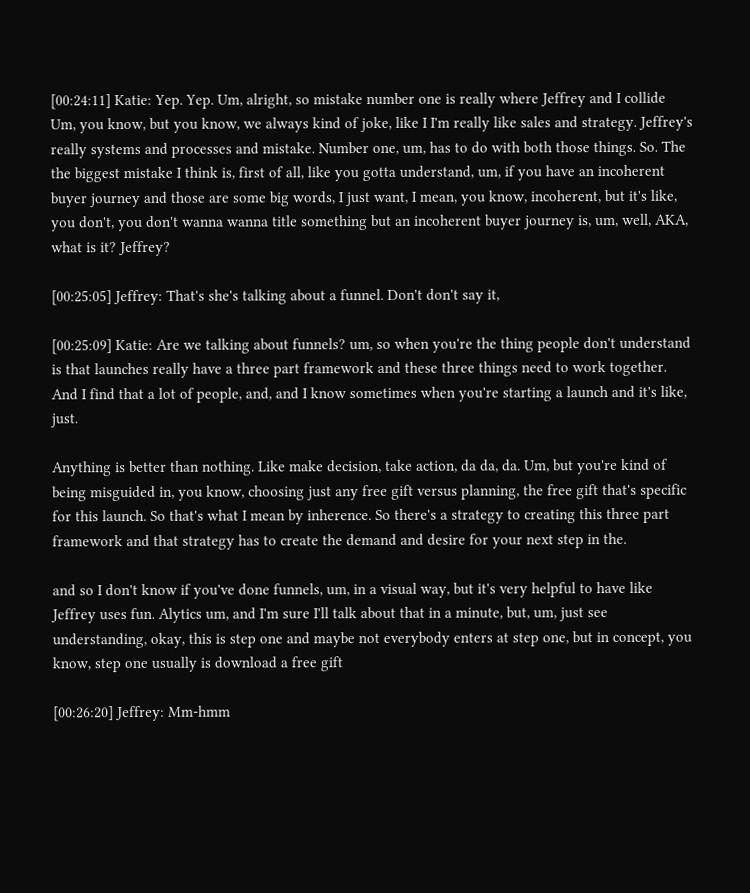[00:24:11] Katie: Yep. Yep. Um, alright, so mistake number one is really where Jeffrey and I collide Um, you know, but you know, we always kind of joke, like I I'm really like sales and strategy. Jeffrey's really systems and processes and mistake. Number one, um, has to do with both those things. So. The the biggest mistake I think is, first of all, like you gotta understand, um, if you have an incoherent buyer journey and those are some big words, I just want, I mean, you know, incoherent, but it's like, you don't, you don't wanna wanna title something but an incoherent buyer journey is, um, well, AKA, what is it? Jeffrey?

[00:25:05] Jeffrey: That's she's talking about a funnel. Don't don't say it,

[00:25:09] Katie: Are we talking about funnels? um, so when you're the thing people don't understand is that launches really have a three part framework and these three things need to work together. And I find that a lot of people, and, and I know sometimes when you're starting a launch and it's like, just.

Anything is better than nothing. Like make decision, take action, da da, da. Um, but you're kind of being misguided in, you know, choosing just any free gift versus planning, the free gift that's specific for this launch. So that's what I mean by inherence. So there's a strategy to creating this three part framework and that strategy has to create the demand and desire for your next step in the.

and so I don't know if you've done funnels, um, in a visual way, but it's very helpful to have like Jeffrey uses fun. Alytics um, and I'm sure I'll talk about that in a minute, but, um, just see understanding, okay, this is step one and maybe not everybody enters at step one, but in concept, you know, step one usually is download a free gift

[00:26:20] Jeffrey: Mm-hmm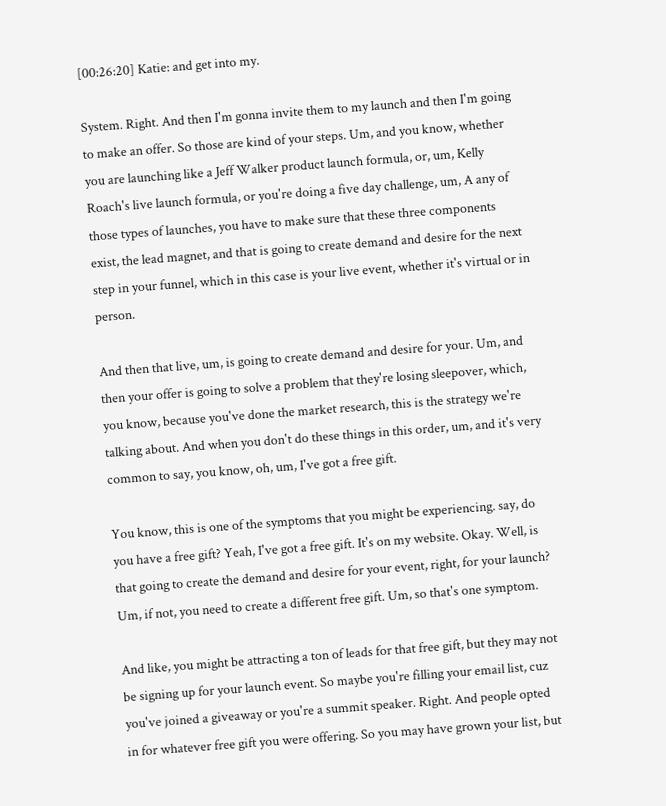[00:26:20] Katie: and get into my.

System. Right. And then I'm gonna invite them to my launch and then I'm going to make an offer. So those are kind of your steps. Um, and you know, whether you are launching like a Jeff Walker product launch formula, or, um, Kelly Roach's live launch formula, or you're doing a five day challenge, um, A any of those types of launches, you have to make sure that these three components exist, the lead magnet, and that is going to create demand and desire for the next step in your funnel, which in this case is your live event, whether it's virtual or in person.

And then that live, um, is going to create demand and desire for your. Um, and then your offer is going to solve a problem that they're losing sleepover, which, you know, because you've done the market research, this is the strategy we're talking about. And when you don't do these things in this order, um, and it's very common to say, you know, oh, um, I've got a free gift.

You know, this is one of the symptoms that you might be experiencing. say, do you have a free gift? Yeah, I've got a free gift. It's on my website. Okay. Well, is that going to create the demand and desire for your event, right, for your launch? Um, if not, you need to create a different free gift. Um, so that's one symptom.

And like, you might be attracting a ton of leads for that free gift, but they may not be signing up for your launch event. So maybe you're filling your email list, cuz you've joined a giveaway or you're a summit speaker. Right. And people opted in for whatever free gift you were offering. So you may have grown your list, but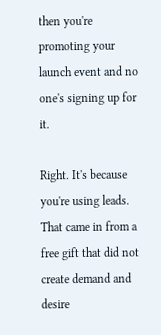then you're promoting your launch event and no one's signing up for it.

Right. It's because you're using leads. That came in from a free gift that did not create demand and desire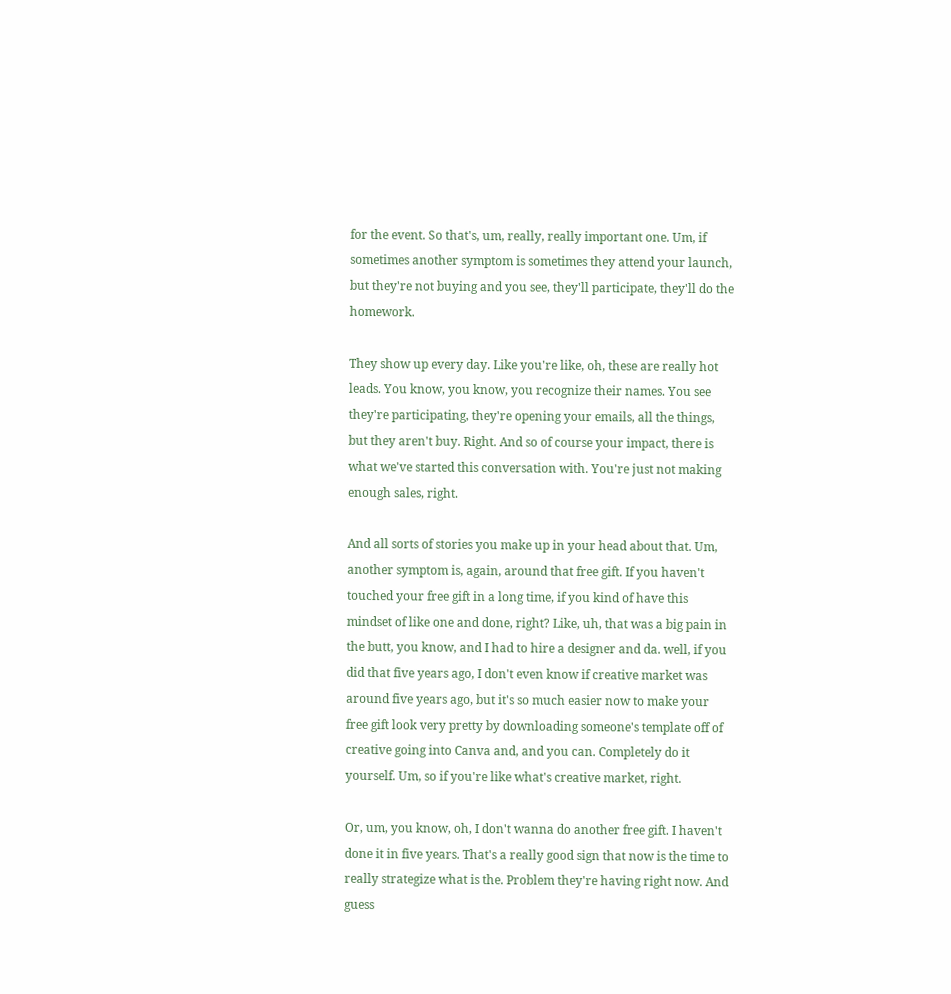for the event. So that's, um, really, really important one. Um, if sometimes another symptom is sometimes they attend your launch, but they're not buying and you see, they'll participate, they'll do the homework.

They show up every day. Like you're like, oh, these are really hot leads. You know, you know, you recognize their names. You see they're participating, they're opening your emails, all the things, but they aren't buy. Right. And so of course your impact, there is what we've started this conversation with. You're just not making enough sales, right.

And all sorts of stories you make up in your head about that. Um, another symptom is, again, around that free gift. If you haven't touched your free gift in a long time, if you kind of have this mindset of like one and done, right? Like, uh, that was a big pain in the butt, you know, and I had to hire a designer and da. well, if you did that five years ago, I don't even know if creative market was around five years ago, but it's so much easier now to make your free gift look very pretty by downloading someone's template off of creative going into Canva and, and you can. Completely do it yourself. Um, so if you're like what's creative market, right.

Or, um, you know, oh, I don't wanna do another free gift. I haven't done it in five years. That's a really good sign that now is the time to really strategize what is the. Problem they're having right now. And guess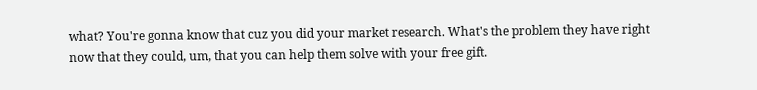what? You're gonna know that cuz you did your market research. What's the problem they have right now that they could, um, that you can help them solve with your free gift.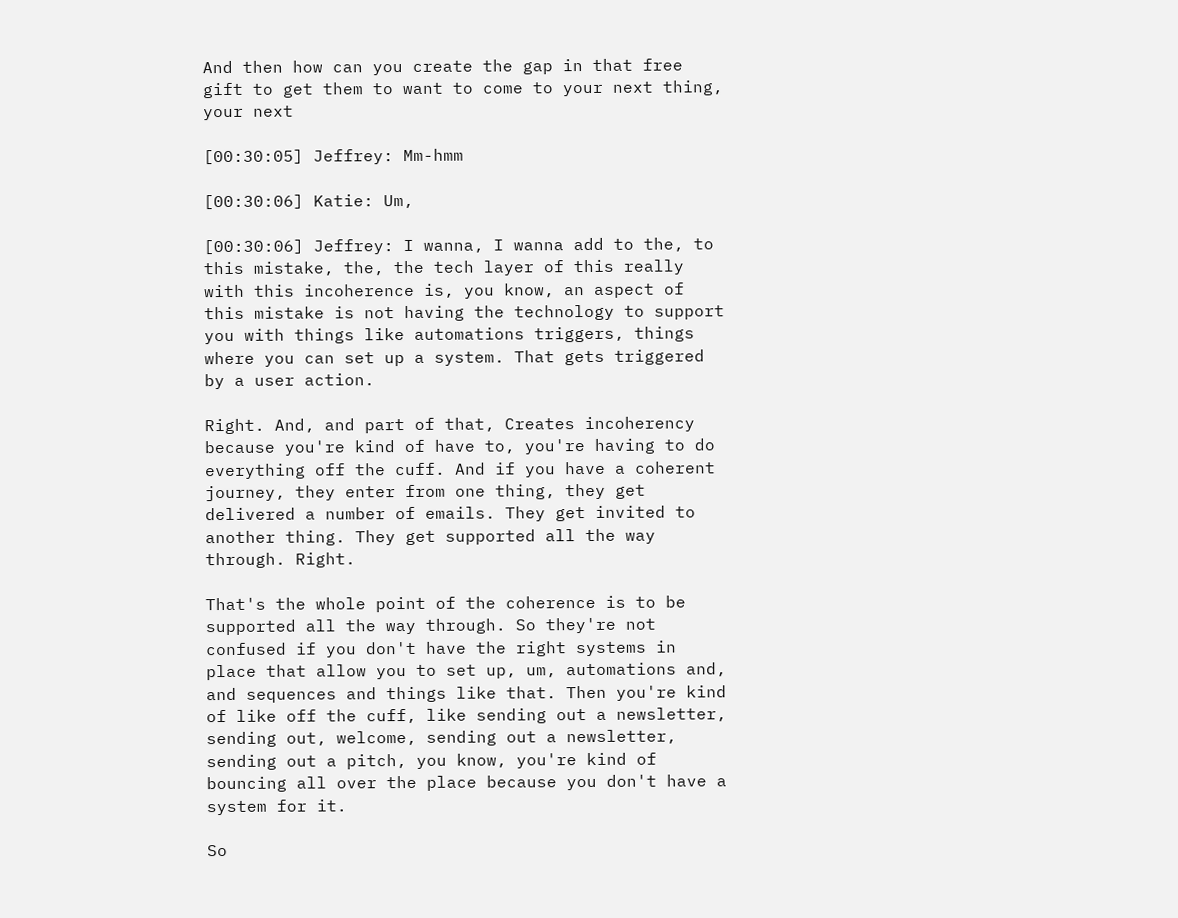And then how can you create the gap in that free gift to get them to want to come to your next thing, your next

[00:30:05] Jeffrey: Mm-hmm

[00:30:06] Katie: Um,

[00:30:06] Jeffrey: I wanna, I wanna add to the, to this mistake, the, the tech layer of this really with this incoherence is, you know, an aspect of this mistake is not having the technology to support you with things like automations triggers, things where you can set up a system. That gets triggered by a user action.

Right. And, and part of that, Creates incoherency because you're kind of have to, you're having to do everything off the cuff. And if you have a coherent journey, they enter from one thing, they get delivered a number of emails. They get invited to another thing. They get supported all the way through. Right.

That's the whole point of the coherence is to be supported all the way through. So they're not confused if you don't have the right systems in place that allow you to set up, um, automations and, and sequences and things like that. Then you're kind of like off the cuff, like sending out a newsletter, sending out, welcome, sending out a newsletter, sending out a pitch, you know, you're kind of bouncing all over the place because you don't have a system for it.

So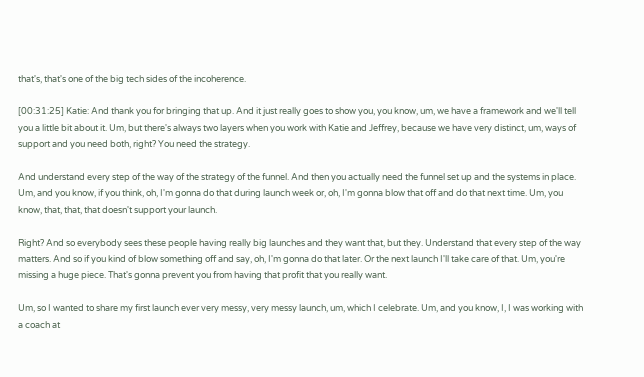that's, that's one of the big tech sides of the incoherence.

[00:31:25] Katie: And thank you for bringing that up. And it just really goes to show you, you know, um, we have a framework and we'll tell you a little bit about it. Um, but there's always two layers when you work with Katie and Jeffrey, because we have very distinct, um, ways of support and you need both, right? You need the strategy.

And understand every step of the way of the strategy of the funnel. And then you actually need the funnel set up and the systems in place. Um, and you know, if you think, oh, I'm gonna do that during launch week or, oh, I'm gonna blow that off and do that next time. Um, you know, that, that, that doesn't support your launch.

Right? And so everybody sees these people having really big launches and they want that, but they. Understand that every step of the way matters. And so if you kind of blow something off and say, oh, I'm gonna do that later. Or the next launch I'll take care of that. Um, you're missing a huge piece. That's gonna prevent you from having that profit that you really want.

Um, so I wanted to share my first launch ever very messy, very messy launch, um, which I celebrate. Um, and you know, I, I was working with a coach at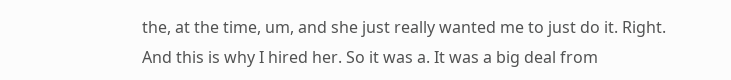the, at the time, um, and she just really wanted me to just do it. Right. And this is why I hired her. So it was a. It was a big deal from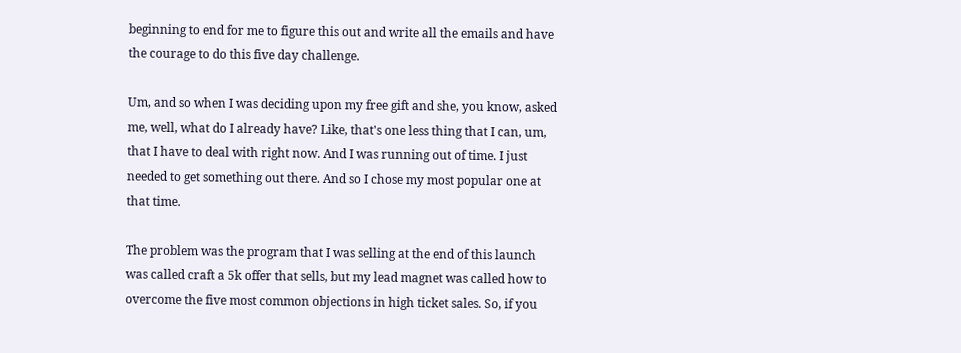beginning to end for me to figure this out and write all the emails and have the courage to do this five day challenge.

Um, and so when I was deciding upon my free gift and she, you know, asked me, well, what do I already have? Like, that's one less thing that I can, um, that I have to deal with right now. And I was running out of time. I just needed to get something out there. And so I chose my most popular one at that time.

The problem was the program that I was selling at the end of this launch was called craft a 5k offer that sells, but my lead magnet was called how to overcome the five most common objections in high ticket sales. So, if you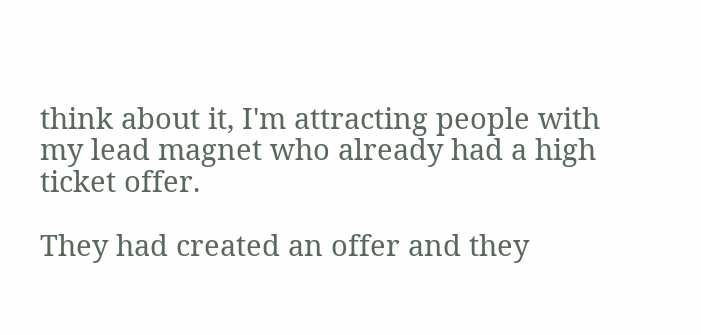think about it, I'm attracting people with my lead magnet who already had a high ticket offer.

They had created an offer and they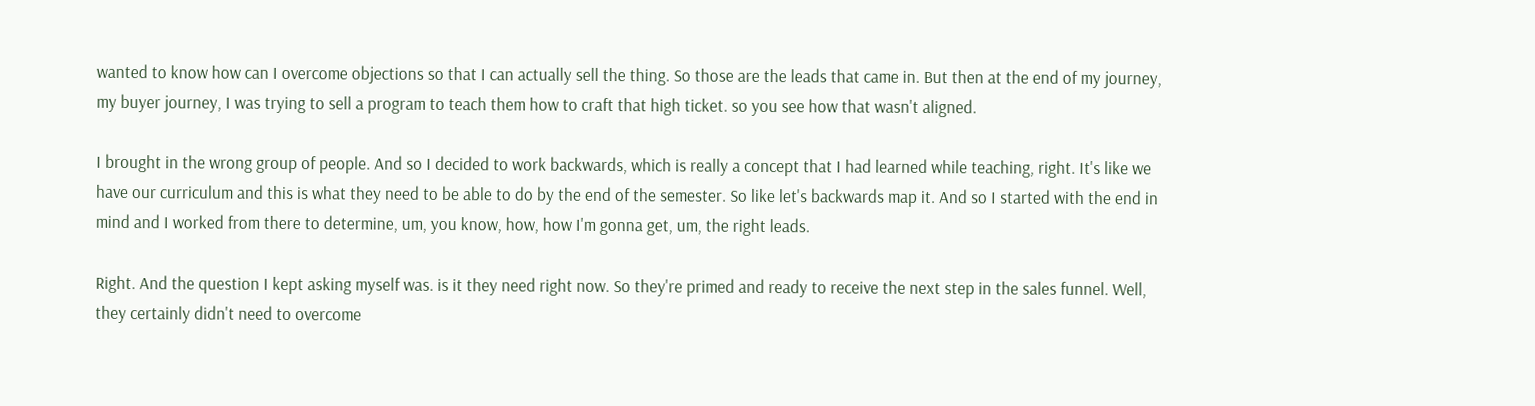wanted to know how can I overcome objections so that I can actually sell the thing. So those are the leads that came in. But then at the end of my journey, my buyer journey, I was trying to sell a program to teach them how to craft that high ticket. so you see how that wasn't aligned.

I brought in the wrong group of people. And so I decided to work backwards, which is really a concept that I had learned while teaching, right. It's like we have our curriculum and this is what they need to be able to do by the end of the semester. So like let's backwards map it. And so I started with the end in mind and I worked from there to determine, um, you know, how, how I'm gonna get, um, the right leads.

Right. And the question I kept asking myself was. is it they need right now. So they're primed and ready to receive the next step in the sales funnel. Well, they certainly didn't need to overcome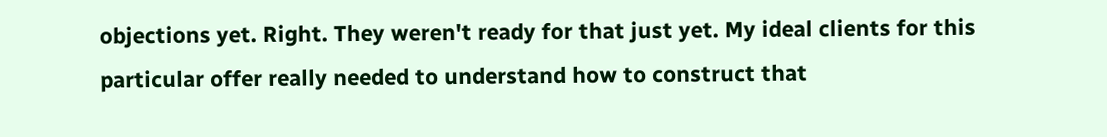objections yet. Right. They weren't ready for that just yet. My ideal clients for this particular offer really needed to understand how to construct that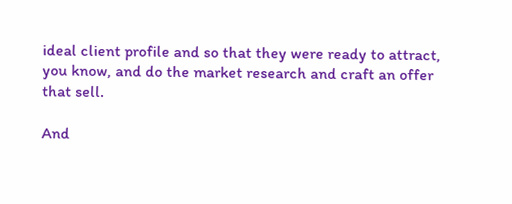ideal client profile and so that they were ready to attract, you know, and do the market research and craft an offer that sell.

And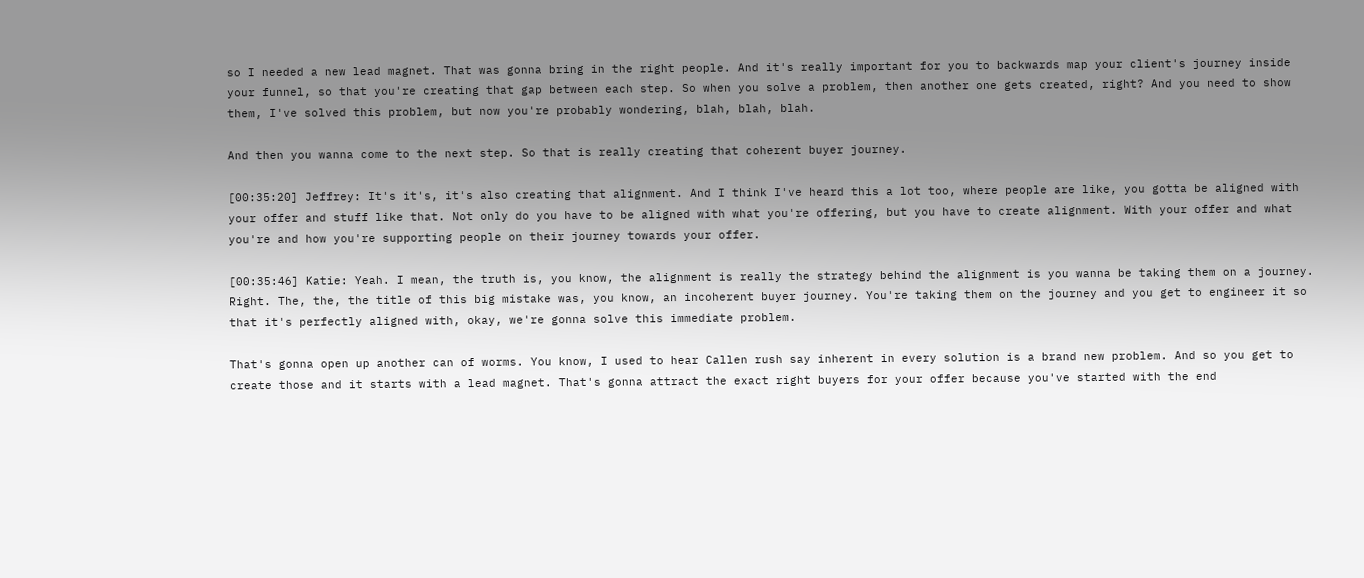so I needed a new lead magnet. That was gonna bring in the right people. And it's really important for you to backwards map your client's journey inside your funnel, so that you're creating that gap between each step. So when you solve a problem, then another one gets created, right? And you need to show them, I've solved this problem, but now you're probably wondering, blah, blah, blah.

And then you wanna come to the next step. So that is really creating that coherent buyer journey.

[00:35:20] Jeffrey: It's it's, it's also creating that alignment. And I think I've heard this a lot too, where people are like, you gotta be aligned with your offer and stuff like that. Not only do you have to be aligned with what you're offering, but you have to create alignment. With your offer and what you're and how you're supporting people on their journey towards your offer.

[00:35:46] Katie: Yeah. I mean, the truth is, you know, the alignment is really the strategy behind the alignment is you wanna be taking them on a journey. Right. The, the, the title of this big mistake was, you know, an incoherent buyer journey. You're taking them on the journey and you get to engineer it so that it's perfectly aligned with, okay, we're gonna solve this immediate problem.

That's gonna open up another can of worms. You know, I used to hear Callen rush say inherent in every solution is a brand new problem. And so you get to create those and it starts with a lead magnet. That's gonna attract the exact right buyers for your offer because you've started with the end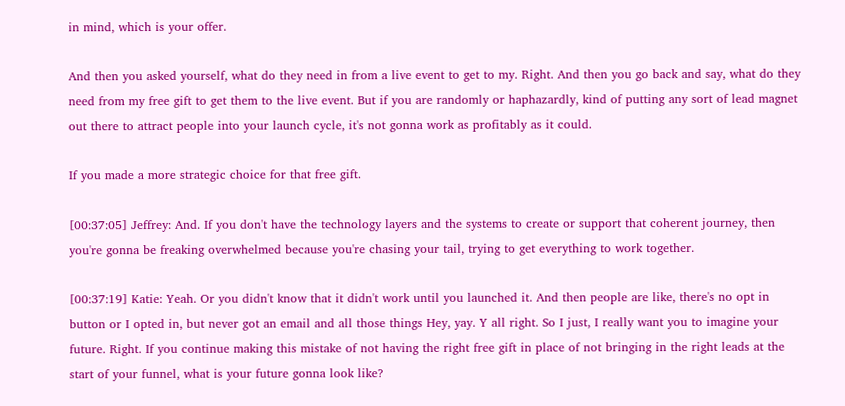in mind, which is your offer.

And then you asked yourself, what do they need in from a live event to get to my. Right. And then you go back and say, what do they need from my free gift to get them to the live event. But if you are randomly or haphazardly, kind of putting any sort of lead magnet out there to attract people into your launch cycle, it's not gonna work as profitably as it could.

If you made a more strategic choice for that free gift.

[00:37:05] Jeffrey: And. If you don't have the technology layers and the systems to create or support that coherent journey, then you're gonna be freaking overwhelmed because you're chasing your tail, trying to get everything to work together.

[00:37:19] Katie: Yeah. Or you didn't know that it didn't work until you launched it. And then people are like, there's no opt in button or I opted in, but never got an email and all those things Hey, yay. Y all right. So I just, I really want you to imagine your future. Right. If you continue making this mistake of not having the right free gift in place of not bringing in the right leads at the start of your funnel, what is your future gonna look like?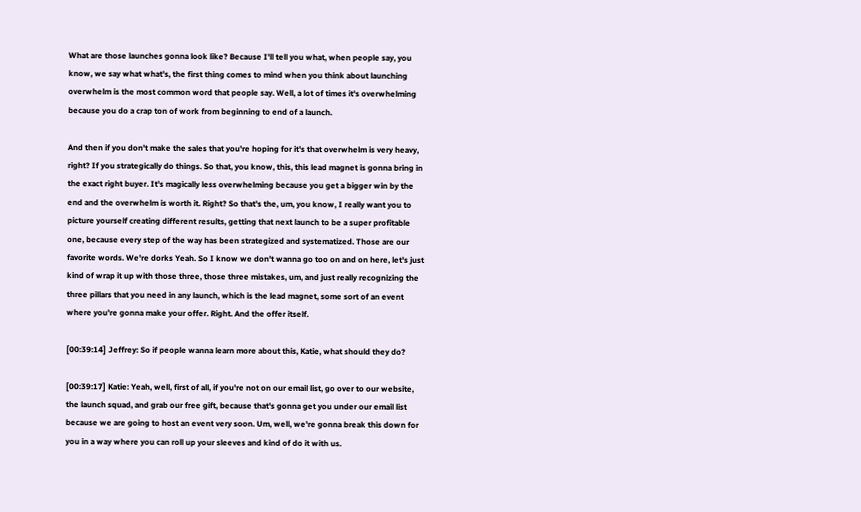What are those launches gonna look like? Because I'll tell you what, when people say, you know, we say what what's, the first thing comes to mind when you think about launching overwhelm is the most common word that people say. Well, a lot of times it's overwhelming because you do a crap ton of work from beginning to end of a launch.

And then if you don't make the sales that you're hoping for it's that overwhelm is very heavy, right? If you strategically do things. So that, you know, this, this lead magnet is gonna bring in the exact right buyer. It's magically less overwhelming because you get a bigger win by the end and the overwhelm is worth it. Right? So that's the, um, you know, I really want you to picture yourself creating different results, getting that next launch to be a super profitable one, because every step of the way has been strategized and systematized. Those are our favorite words. We're dorks Yeah. So I know we don't wanna go too on and on here, let's just kind of wrap it up with those three, those three mistakes, um, and just really recognizing the three pillars that you need in any launch, which is the lead magnet, some sort of an event where you're gonna make your offer. Right. And the offer itself.

[00:39:14] Jeffrey: So if people wanna learn more about this, Katie, what should they do?

[00:39:17] Katie: Yeah, well, first of all, if you're not on our email list, go over to our website, the launch squad, and grab our free gift, because that's gonna get you under our email list because we are going to host an event very soon. Um, well, we're gonna break this down for you in a way where you can roll up your sleeves and kind of do it with us.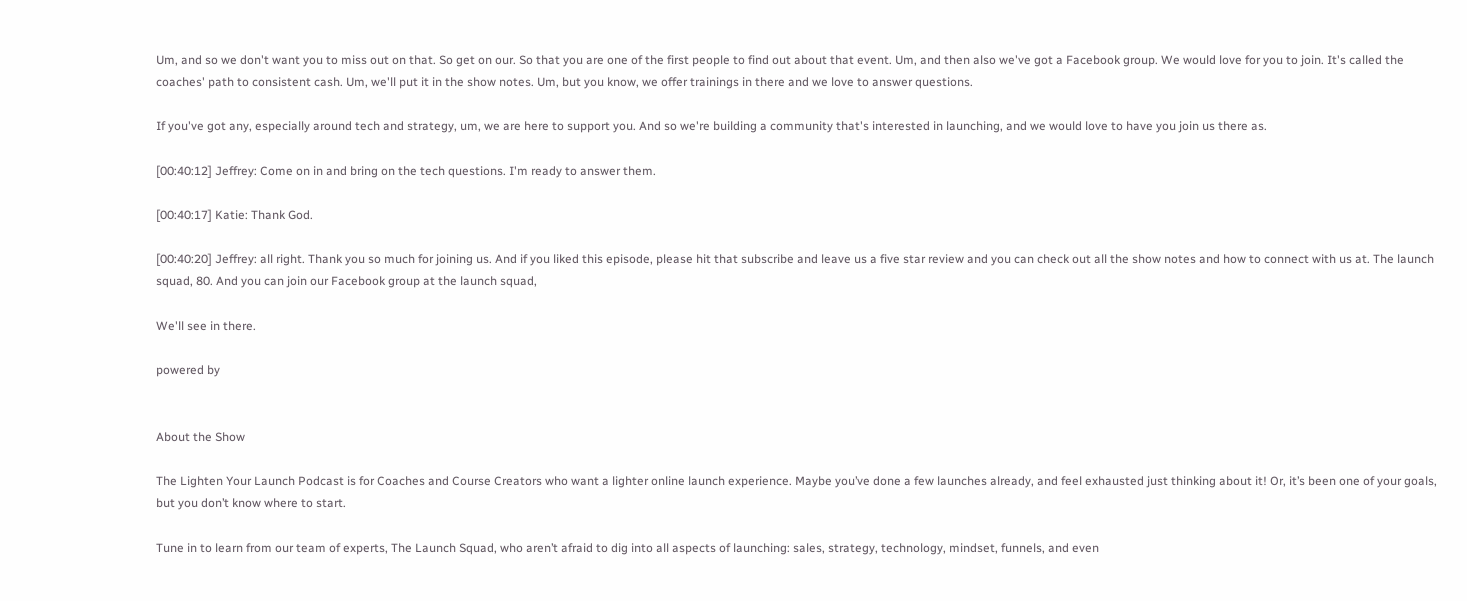Um, and so we don't want you to miss out on that. So get on our. So that you are one of the first people to find out about that event. Um, and then also we've got a Facebook group. We would love for you to join. It's called the coaches' path to consistent cash. Um, we'll put it in the show notes. Um, but you know, we offer trainings in there and we love to answer questions.

If you've got any, especially around tech and strategy, um, we are here to support you. And so we're building a community that's interested in launching, and we would love to have you join us there as.

[00:40:12] Jeffrey: Come on in and bring on the tech questions. I'm ready to answer them.

[00:40:17] Katie: Thank God.

[00:40:20] Jeffrey: all right. Thank you so much for joining us. And if you liked this episode, please hit that subscribe and leave us a five star review and you can check out all the show notes and how to connect with us at. The launch squad, 80. And you can join our Facebook group at the launch squad,

We'll see in there.

powered by


About the Show

The Lighten Your Launch Podcast is for Coaches and Course Creators who want a lighter online launch experience. Maybe you’ve done a few launches already, and feel exhausted just thinking about it! Or, it’s been one of your goals, but you don’t know where to start.

Tune in to learn from our team of experts, The Launch Squad, who aren’t afraid to dig into all aspects of launching: sales, strategy, technology, mindset, funnels, and even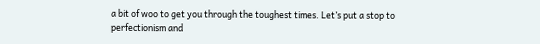a bit of woo to get you through the toughest times. Let’s put a stop to perfectionism and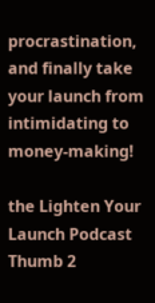procrastination, and finally take your launch from intimidating to money-making!

the Lighten Your Launch Podcast Thumb 2